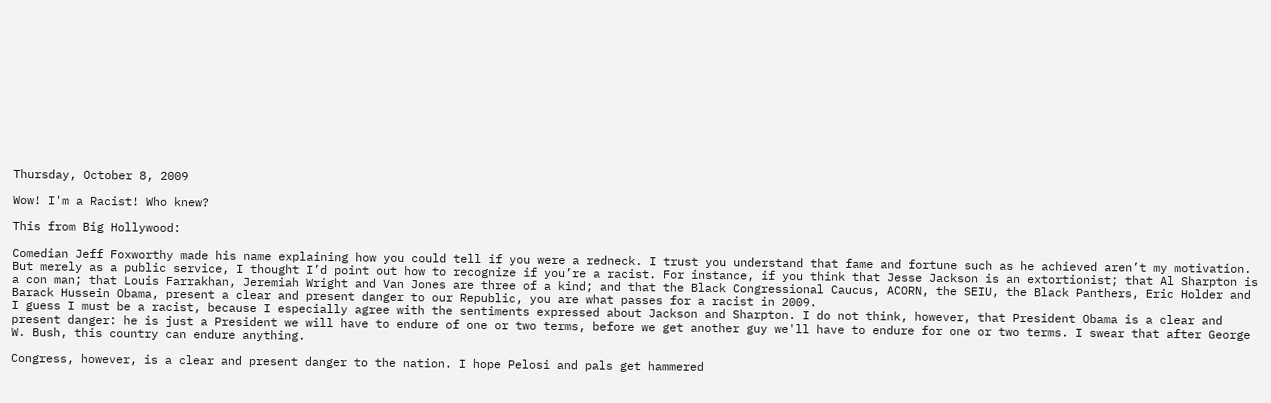Thursday, October 8, 2009

Wow! I'm a Racist! Who knew?

This from Big Hollywood:

Comedian Jeff Foxworthy made his name explaining how you could tell if you were a redneck. I trust you understand that fame and fortune such as he achieved aren’t my motivation. But merely as a public service, I thought I’d point out how to recognize if you’re a racist. For instance, if you think that Jesse Jackson is an extortionist; that Al Sharpton is a con man; that Louis Farrakhan, Jeremiah Wright and Van Jones are three of a kind; and that the Black Congressional Caucus, ACORN, the SEIU, the Black Panthers, Eric Holder and Barack Hussein Obama, present a clear and present danger to our Republic, you are what passes for a racist in 2009.
I guess I must be a racist, because I especially agree with the sentiments expressed about Jackson and Sharpton. I do not think, however, that President Obama is a clear and present danger: he is just a President we will have to endure of one or two terms, before we get another guy we'll have to endure for one or two terms. I swear that after George W. Bush, this country can endure anything.

Congress, however, is a clear and present danger to the nation. I hope Pelosi and pals get hammered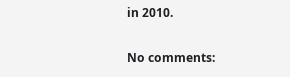in 2010.

No comments: